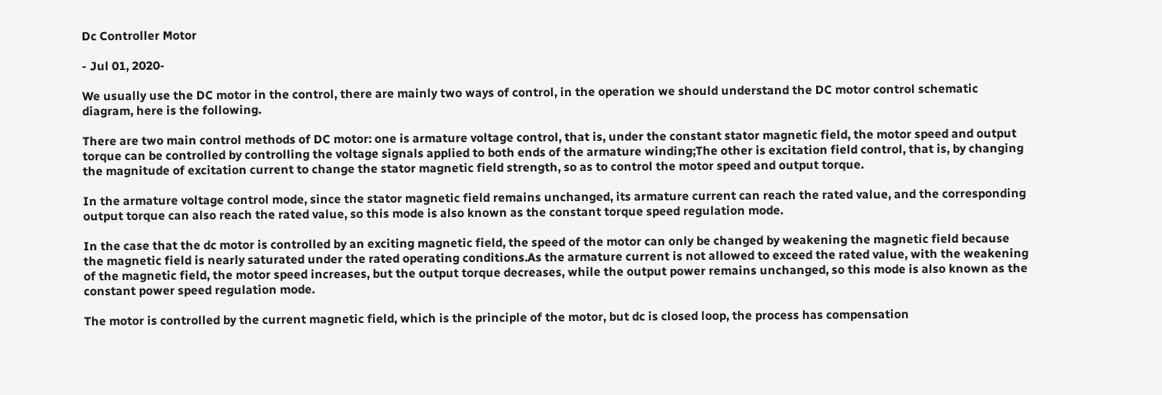Dc Controller Motor

- Jul 01, 2020-

We usually use the DC motor in the control, there are mainly two ways of control, in the operation we should understand the DC motor control schematic diagram, here is the following.

There are two main control methods of DC motor: one is armature voltage control, that is, under the constant stator magnetic field, the motor speed and output torque can be controlled by controlling the voltage signals applied to both ends of the armature winding;The other is excitation field control, that is, by changing the magnitude of excitation current to change the stator magnetic field strength, so as to control the motor speed and output torque.

In the armature voltage control mode, since the stator magnetic field remains unchanged, its armature current can reach the rated value, and the corresponding output torque can also reach the rated value, so this mode is also known as the constant torque speed regulation mode.

In the case that the dc motor is controlled by an exciting magnetic field, the speed of the motor can only be changed by weakening the magnetic field because the magnetic field is nearly saturated under the rated operating conditions.As the armature current is not allowed to exceed the rated value, with the weakening of the magnetic field, the motor speed increases, but the output torque decreases, while the output power remains unchanged, so this mode is also known as the constant power speed regulation mode.

The motor is controlled by the current magnetic field, which is the principle of the motor, but dc is closed loop, the process has compensation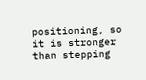positioning, so it is stronger than stepping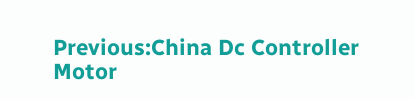Previous:China Dc Controller Motor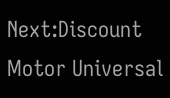Next:Discount Motor Universal